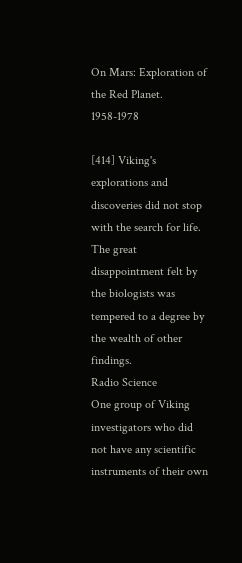On Mars: Exploration of the Red Planet. 1958-1978

[414] Viking's explorations and discoveries did not stop with the search for life. The great disappointment felt by the biologists was tempered to a degree by the wealth of other findings.
Radio Science
One group of Viking investigators who did not have any scientific instruments of their own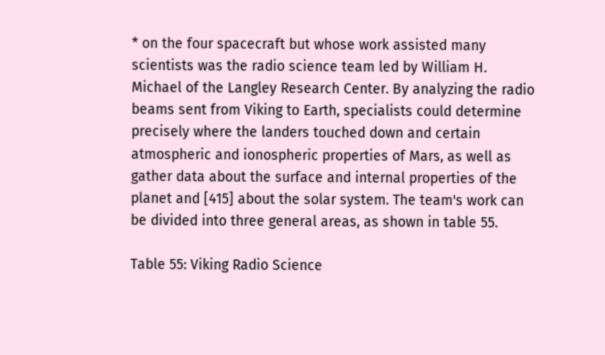* on the four spacecraft but whose work assisted many scientists was the radio science team led by William H. Michael of the Langley Research Center. By analyzing the radio beams sent from Viking to Earth, specialists could determine precisely where the landers touched down and certain atmospheric and ionospheric properties of Mars, as well as gather data about the surface and internal properties of the planet and [415] about the solar system. The team's work can be divided into three general areas, as shown in table 55.

Table 55: Viking Radio Science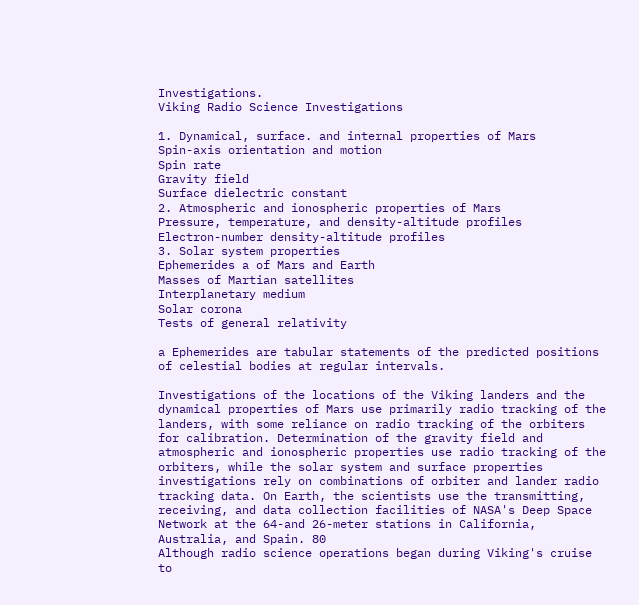Investigations.
Viking Radio Science Investigations

1. Dynamical, surface. and internal properties of Mars
Spin-axis orientation and motion
Spin rate
Gravity field
Surface dielectric constant
2. Atmospheric and ionospheric properties of Mars
Pressure, temperature, and density-altitude profiles
Electron-number density-altitude profiles
3. Solar system properties
Ephemerides a of Mars and Earth
Masses of Martian satellites
Interplanetary medium
Solar corona
Tests of general relativity

a Ephemerides are tabular statements of the predicted positions of celestial bodies at regular intervals.

Investigations of the locations of the Viking landers and the dynamical properties of Mars use primarily radio tracking of the landers, with some reliance on radio tracking of the orbiters for calibration. Determination of the gravity field and atmospheric and ionospheric properties use radio tracking of the orbiters, while the solar system and surface properties investigations rely on combinations of orbiter and lander radio tracking data. On Earth, the scientists use the transmitting, receiving, and data collection facilities of NASA's Deep Space Network at the 64-and 26-meter stations in California, Australia, and Spain. 80
Although radio science operations began during Viking's cruise to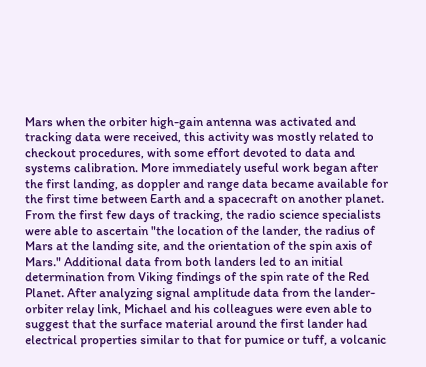Mars when the orbiter high-gain antenna was activated and tracking data were received, this activity was mostly related to checkout procedures, with some effort devoted to data and systems calibration. More immediately useful work began after the first landing, as doppler and range data became available for the first time between Earth and a spacecraft on another planet. From the first few days of tracking, the radio science specialists were able to ascertain "the location of the lander, the radius of Mars at the landing site, and the orientation of the spin axis of Mars." Additional data from both landers led to an initial determination from Viking findings of the spin rate of the Red Planet. After analyzing signal amplitude data from the lander-orbiter relay link, Michael and his colleagues were even able to suggest that the surface material around the first lander had electrical properties similar to that for pumice or tuff, a volcanic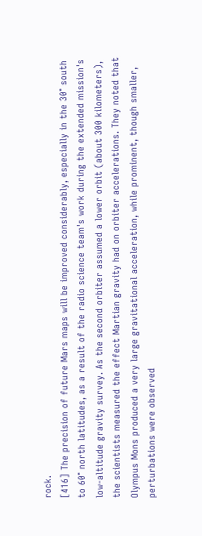rock.
[416] The precision of future Mars maps will be improved considerably, especially in the 30° south to 60° north latitudes, as a result of the radio science team's work during the extended mission's low-altitude gravity survey. As the second orbiter assumed a lower orbit (about 300 kilometers), the scientists measured the effect Martian gravity had on orbiter accelerations. They noted that Olympus Mons produced a very large gravitational acceleration, while prominent, though smaller, perturbations were observed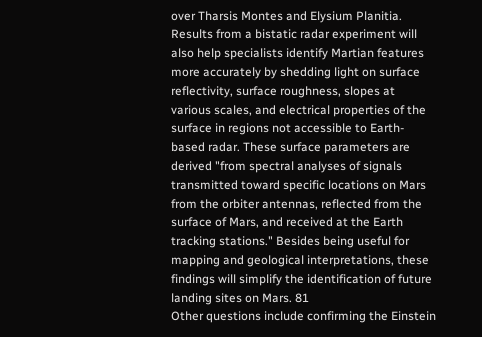over Tharsis Montes and Elysium Planitia. Results from a bistatic radar experiment will also help specialists identify Martian features more accurately by shedding light on surface reflectivity, surface roughness, slopes at various scales, and electrical properties of the surface in regions not accessible to Earth-based radar. These surface parameters are derived "from spectral analyses of signals transmitted toward specific locations on Mars from the orbiter antennas, reflected from the surface of Mars, and received at the Earth tracking stations." Besides being useful for mapping and geological interpretations, these findings will simplify the identification of future landing sites on Mars. 81
Other questions include confirming the Einstein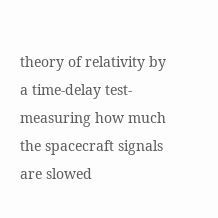theory of relativity by a time-delay test-measuring how much the spacecraft signals are slowed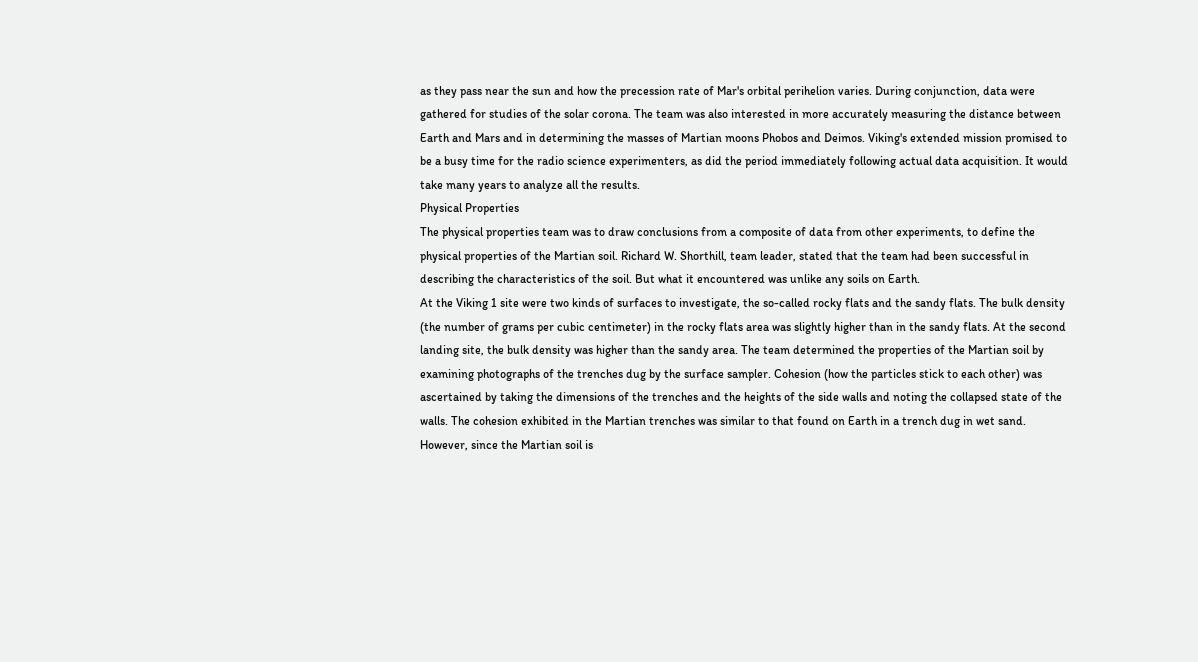as they pass near the sun and how the precession rate of Mar's orbital perihelion varies. During conjunction, data were gathered for studies of the solar corona. The team was also interested in more accurately measuring the distance between Earth and Mars and in determining the masses of Martian moons Phobos and Deimos. Viking's extended mission promised to be a busy time for the radio science experimenters, as did the period immediately following actual data acquisition. It would take many years to analyze all the results.
Physical Properties
The physical properties team was to draw conclusions from a composite of data from other experiments, to define the physical properties of the Martian soil. Richard W. Shorthill, team leader, stated that the team had been successful in describing the characteristics of the soil. But what it encountered was unlike any soils on Earth.
At the Viking 1 site were two kinds of surfaces to investigate, the so-called rocky flats and the sandy flats. The bulk density (the number of grams per cubic centimeter) in the rocky flats area was slightly higher than in the sandy flats. At the second landing site, the bulk density was higher than the sandy area. The team determined the properties of the Martian soil by examining photographs of the trenches dug by the surface sampler. Cohesion (how the particles stick to each other) was ascertained by taking the dimensions of the trenches and the heights of the side walls and noting the collapsed state of the walls. The cohesion exhibited in the Martian trenches was similar to that found on Earth in a trench dug in wet sand. However, since the Martian soil is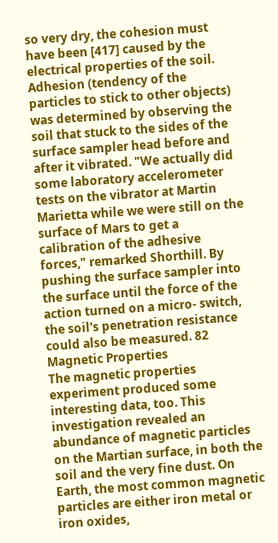so very dry, the cohesion must have been [417] caused by the electrical properties of the soil. Adhesion (tendency of the particles to stick to other objects) was determined by observing the soil that stuck to the sides of the surface sampler head before and after it vibrated. "We actually did some laboratory accelerometer tests on the vibrator at Martin Marietta while we were still on the surface of Mars to get a calibration of the adhesive forces," remarked Shorthill. By pushing the surface sampler into the surface until the force of the action turned on a micro- switch, the soil's penetration resistance could also be measured. 82
Magnetic Properties
The magnetic properties experiment produced some interesting data, too. This investigation revealed an abundance of magnetic particles on the Martian surface, in both the soil and the very fine dust. On Earth, the most common magnetic particles are either iron metal or iron oxides,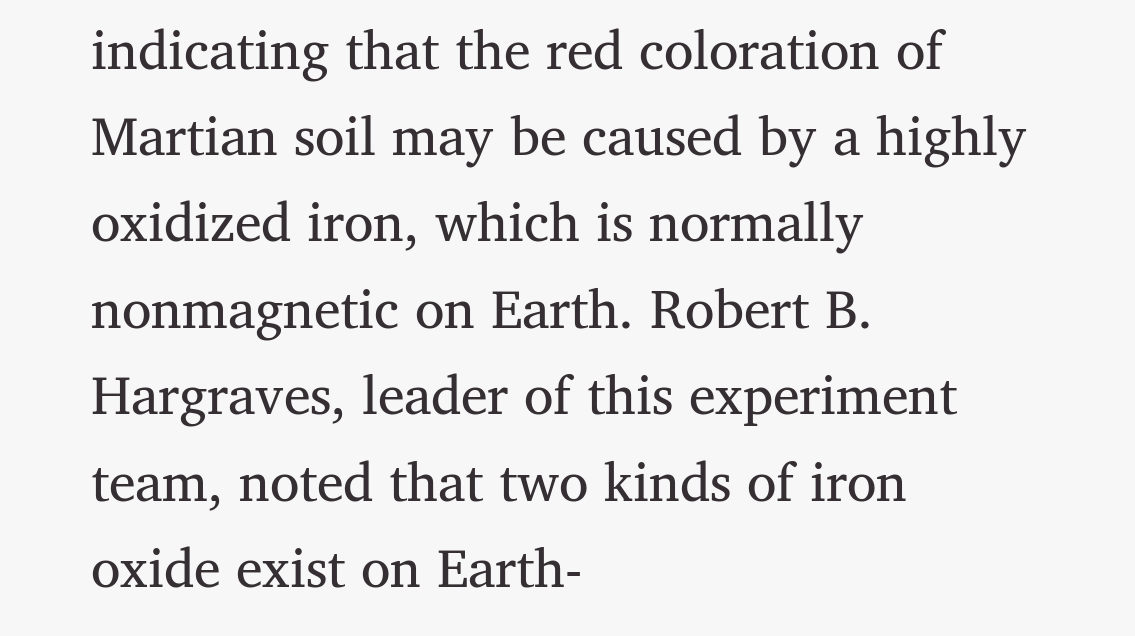indicating that the red coloration of Martian soil may be caused by a highly oxidized iron, which is normally nonmagnetic on Earth. Robert B. Hargraves, leader of this experiment team, noted that two kinds of iron oxide exist on Earth-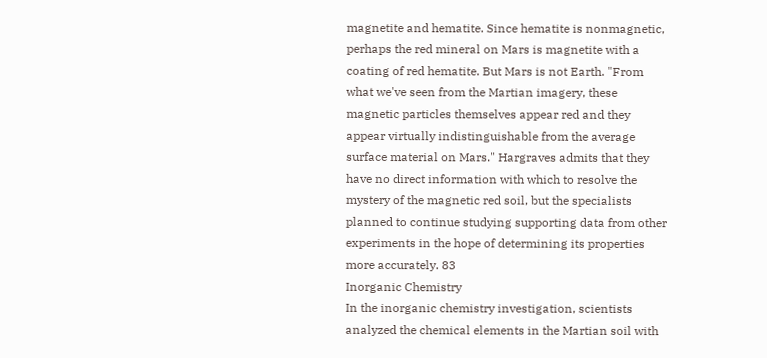magnetite and hematite. Since hematite is nonmagnetic, perhaps the red mineral on Mars is magnetite with a coating of red hematite. But Mars is not Earth. "From what we've seen from the Martian imagery, these magnetic particles themselves appear red and they appear virtually indistinguishable from the average surface material on Mars." Hargraves admits that they have no direct information with which to resolve the mystery of the magnetic red soil, but the specialists planned to continue studying supporting data from other experiments in the hope of determining its properties more accurately. 83
Inorganic Chemistry
In the inorganic chemistry investigation, scientists analyzed the chemical elements in the Martian soil with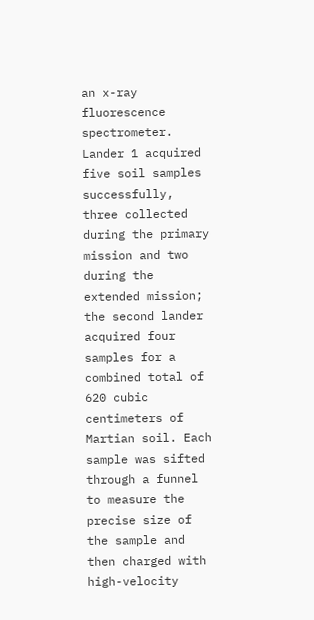an x-ray fluorescence spectrometer. Lander 1 acquired five soil samples successfully, three collected during the primary mission and two during the extended mission; the second lander acquired four samples for a combined total of 620 cubic centimeters of Martian soil. Each sample was sifted through a funnel to measure the precise size of the sample and then charged with high-velocity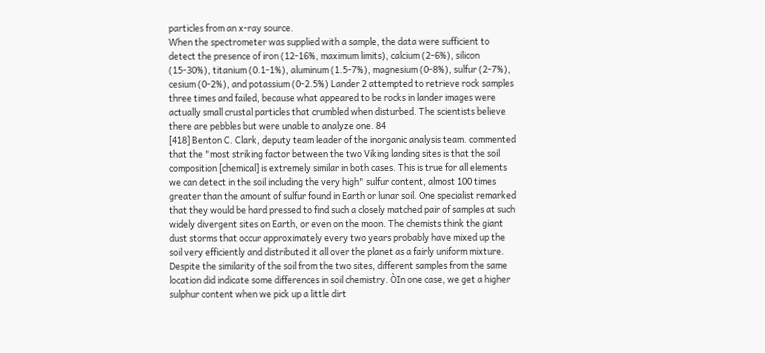particles from an x-ray source.
When the spectrometer was supplied with a sample, the data were sufficient to detect the presence of iron (12-16%, maximum limits), calcium (2-6%), silicon (15-30%), titanium (0.1-1%), aluminum (1.5-7%), magnesium (0-8%), sulfur (2-7%), cesium (0-2%), and potassium (0-2.5%) Lander 2 attempted to retrieve rock samples three times and failed, because what appeared to be rocks in lander images were actually small crustal particles that crumbled when disturbed. The scientists believe there are pebbles but were unable to analyze one. 84
[418] Benton C. Clark, deputy team leader of the inorganic analysis team. commented that the "most striking factor between the two Viking landing sites is that the soil composition [chemical] is extremely similar in both cases. This is true for all elements we can detect in the soil including the very high" sulfur content, almost 100 times greater than the amount of sulfur found in Earth or lunar soil. One specialist remarked that they would be hard pressed to find such a closely matched pair of samples at such widely divergent sites on Earth, or even on the moon. The chemists think the giant dust storms that occur approximately every two years probably have mixed up the soil very efficiently and distributed it all over the planet as a fairly uniform mixture.
Despite the similarity of the soil from the two sites, different samples from the same location did indicate some differences in soil chemistry. ÒIn one case, we get a higher sulphur content when we pick up a little dirt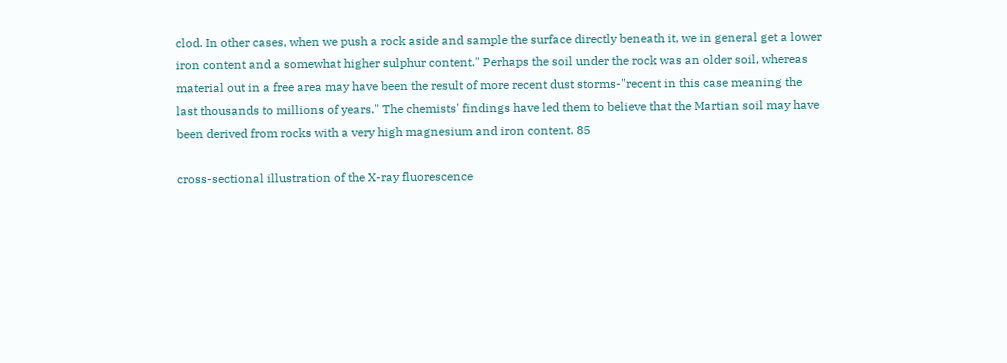clod. In other cases, when we push a rock aside and sample the surface directly beneath it, we in general get a lower iron content and a somewhat higher sulphur content." Perhaps the soil under the rock was an older soil, whereas material out in a free area may have been the result of more recent dust storms-"recent in this case meaning the last thousands to millions of years." The chemists' findings have led them to believe that the Martian soil may have been derived from rocks with a very high magnesium and iron content. 85

cross-sectional illustration of the X-ray fluorescence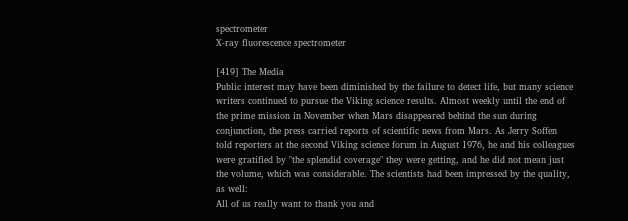spectrometer
X-ray fluorescence spectrometer

[419] The Media
Public interest may have been diminished by the failure to detect life, but many science writers continued to pursue the Viking science results. Almost weekly until the end of the prime mission in November when Mars disappeared behind the sun during conjunction, the press carried reports of scientific news from Mars. As Jerry Soffen told reporters at the second Viking science forum in August 1976, he and his colleagues were gratified by "the splendid coverage" they were getting, and he did not mean just the volume, which was considerable. The scientists had been impressed by the quality, as well:
All of us really want to thank you and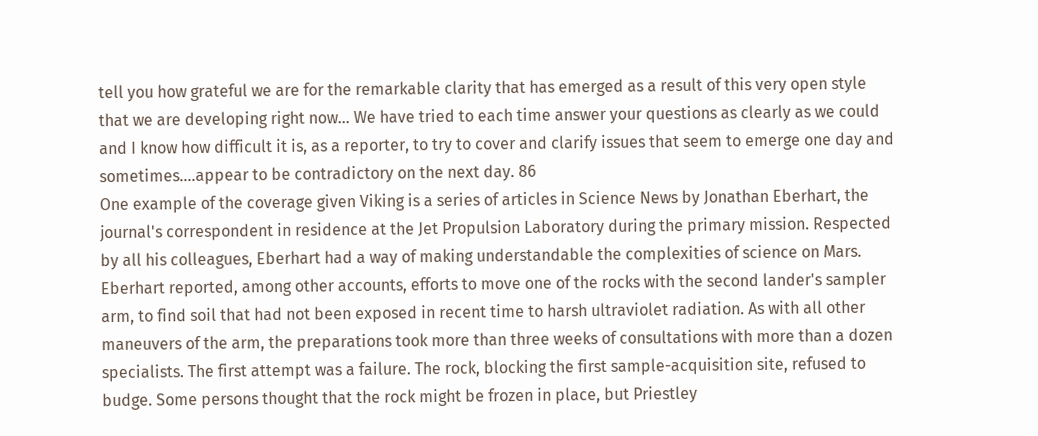tell you how grateful we are for the remarkable clarity that has emerged as a result of this very open style that we are developing right now... We have tried to each time answer your questions as clearly as we could and I know how difficult it is, as a reporter, to try to cover and clarify issues that seem to emerge one day and sometimes....appear to be contradictory on the next day. 86
One example of the coverage given Viking is a series of articles in Science News by Jonathan Eberhart, the journal's correspondent in residence at the Jet Propulsion Laboratory during the primary mission. Respected by all his colleagues, Eberhart had a way of making understandable the complexities of science on Mars. Eberhart reported, among other accounts, efforts to move one of the rocks with the second lander's sampler arm, to find soil that had not been exposed in recent time to harsh ultraviolet radiation. As with all other maneuvers of the arm, the preparations took more than three weeks of consultations with more than a dozen specialists. The first attempt was a failure. The rock, blocking the first sample-acquisition site, refused to budge. Some persons thought that the rock might be frozen in place, but Priestley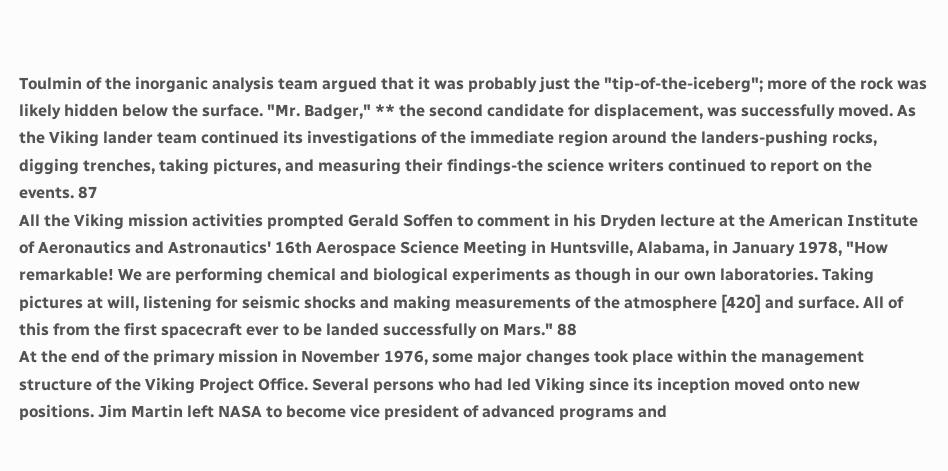Toulmin of the inorganic analysis team argued that it was probably just the "tip-of-the-iceberg"; more of the rock was likely hidden below the surface. "Mr. Badger," ** the second candidate for displacement, was successfully moved. As the Viking lander team continued its investigations of the immediate region around the landers-pushing rocks, digging trenches, taking pictures, and measuring their findings-the science writers continued to report on the events. 87
All the Viking mission activities prompted Gerald Soffen to comment in his Dryden lecture at the American Institute of Aeronautics and Astronautics' 16th Aerospace Science Meeting in Huntsville, Alabama, in January 1978, "How remarkable! We are performing chemical and biological experiments as though in our own laboratories. Taking pictures at will, listening for seismic shocks and making measurements of the atmosphere [420] and surface. All of this from the first spacecraft ever to be landed successfully on Mars." 88
At the end of the primary mission in November 1976, some major changes took place within the management structure of the Viking Project Office. Several persons who had led Viking since its inception moved onto new positions. Jim Martin left NASA to become vice president of advanced programs and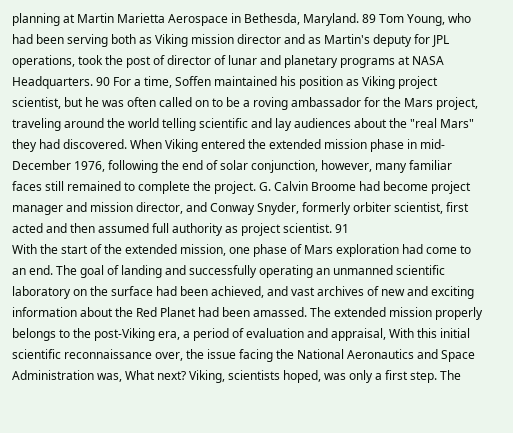planning at Martin Marietta Aerospace in Bethesda, Maryland. 89 Tom Young, who had been serving both as Viking mission director and as Martin's deputy for JPL operations, took the post of director of lunar and planetary programs at NASA Headquarters. 90 For a time, Soffen maintained his position as Viking project scientist, but he was often called on to be a roving ambassador for the Mars project, traveling around the world telling scientific and lay audiences about the "real Mars" they had discovered. When Viking entered the extended mission phase in mid-December 1976, following the end of solar conjunction, however, many familiar faces still remained to complete the project. G. Calvin Broome had become project manager and mission director, and Conway Snyder, formerly orbiter scientist, first acted and then assumed full authority as project scientist. 91
With the start of the extended mission, one phase of Mars exploration had come to an end. The goal of landing and successfully operating an unmanned scientific laboratory on the surface had been achieved, and vast archives of new and exciting information about the Red Planet had been amassed. The extended mission properly belongs to the post-Viking era, a period of evaluation and appraisal, With this initial scientific reconnaissance over, the issue facing the National Aeronautics and Space Administration was, What next? Viking, scientists hoped, was only a first step. The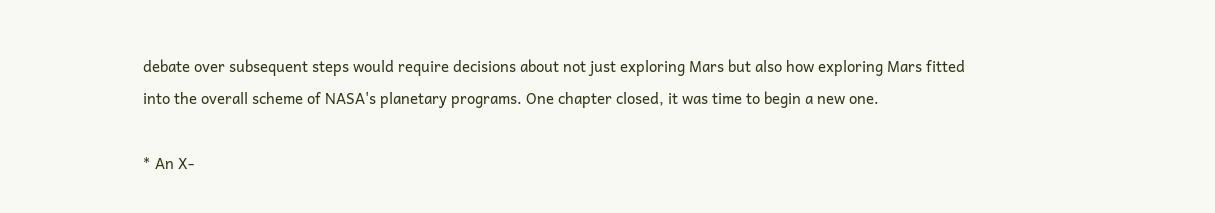debate over subsequent steps would require decisions about not just exploring Mars but also how exploring Mars fitted into the overall scheme of NASA's planetary programs. One chapter closed, it was time to begin a new one.

* An X-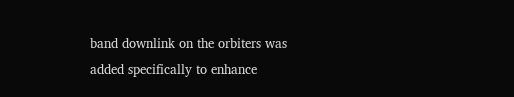band downlink on the orbiters was added specifically to enhance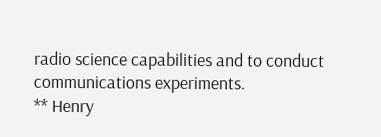radio science capabilities and to conduct communications experiments.
** Henry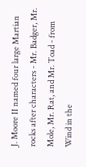J. Moore II named four large Martian rocks after characters - Mr. Badger, Mr. Mole, Mr. Rat, and Mr. Toad - from Wind in the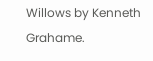Willows by Kenneth Grahame.